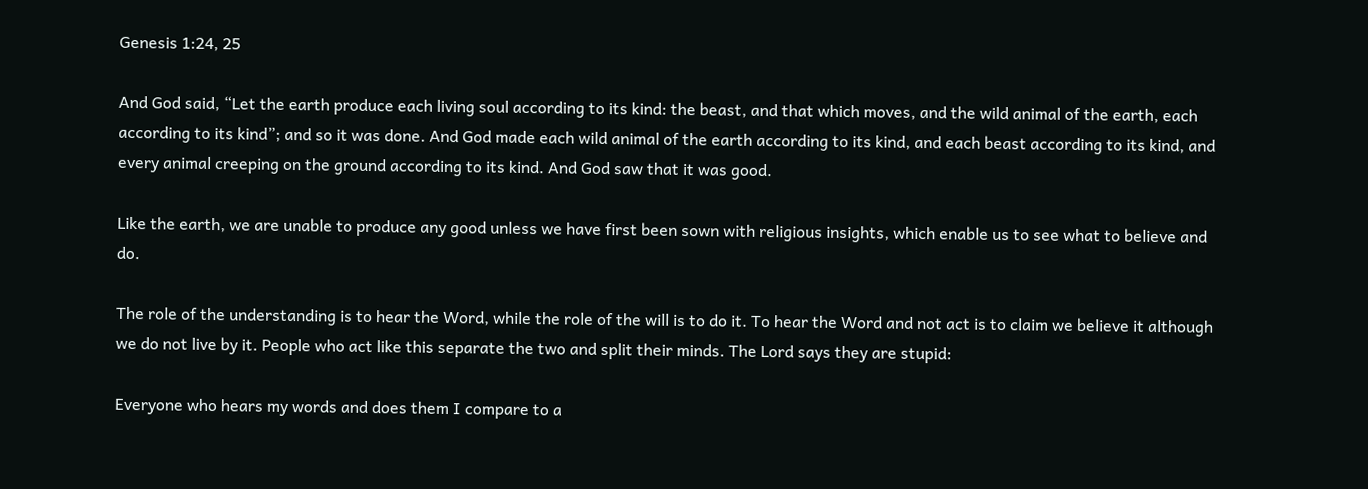Genesis 1:24, 25

And God said, “Let the earth produce each living soul according to its kind: the beast, and that which moves, and the wild animal of the earth, each according to its kind”; and so it was done. And God made each wild animal of the earth according to its kind, and each beast according to its kind, and every animal creeping on the ground according to its kind. And God saw that it was good.

Like the earth, we are unable to produce any good unless we have first been sown with religious insights, which enable us to see what to believe and do.

The role of the understanding is to hear the Word, while the role of the will is to do it. To hear the Word and not act is to claim we believe it although we do not live by it. People who act like this separate the two and split their minds. The Lord says they are stupid:

Everyone who hears my words and does them I compare to a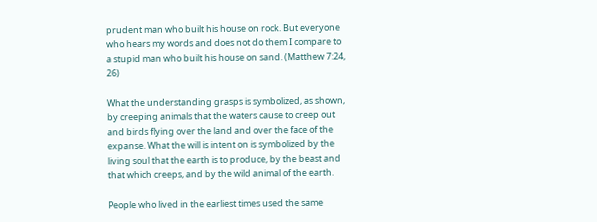prudent man who built his house on rock. But everyone who hears my words and does not do them I compare to a stupid man who built his house on sand. (Matthew 7:24, 26)

What the understanding grasps is symbolized, as shown, by creeping animals that the waters cause to creep out and birds flying over the land and over the face of the expanse. What the will is intent on is symbolized by the living soul that the earth is to produce, by the beast and that which creeps, and by the wild animal of the earth.

People who lived in the earliest times used the same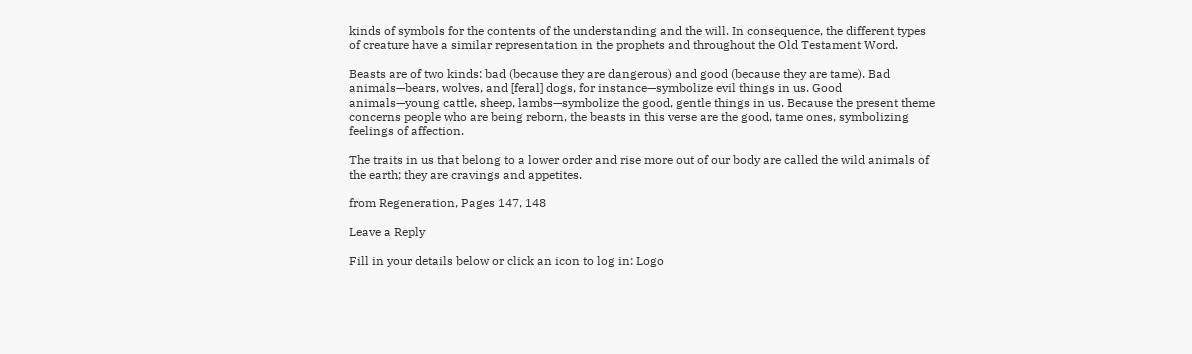kinds of symbols for the contents of the understanding and the will. In consequence, the different types of creature have a similar representation in the prophets and throughout the Old Testament Word.

Beasts are of two kinds: bad (because they are dangerous) and good (because they are tame). Bad animals—bears, wolves, and [feral] dogs, for instance—symbolize evil things in us. Good animals—young cattle, sheep, lambs—symbolize the good, gentle things in us. Because the present theme concerns people who are being reborn, the beasts in this verse are the good, tame ones, symbolizing feelings of affection.

The traits in us that belong to a lower order and rise more out of our body are called the wild animals of the earth; they are cravings and appetites.

from Regeneration, Pages 147, 148

Leave a Reply

Fill in your details below or click an icon to log in: Logo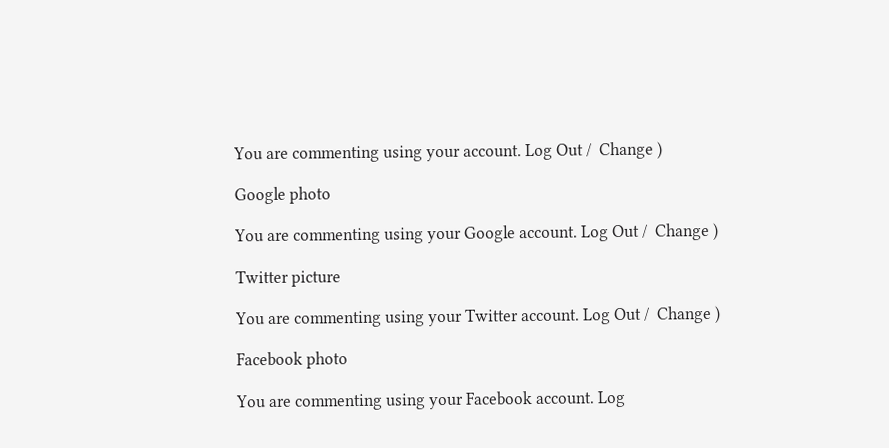You are commenting using your account. Log Out /  Change )

Google photo

You are commenting using your Google account. Log Out /  Change )

Twitter picture

You are commenting using your Twitter account. Log Out /  Change )

Facebook photo

You are commenting using your Facebook account. Log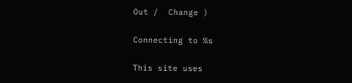Out /  Change )

Connecting to %s

This site uses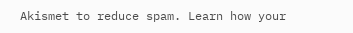Akismet to reduce spam. Learn how your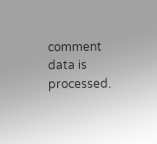comment data is processed.